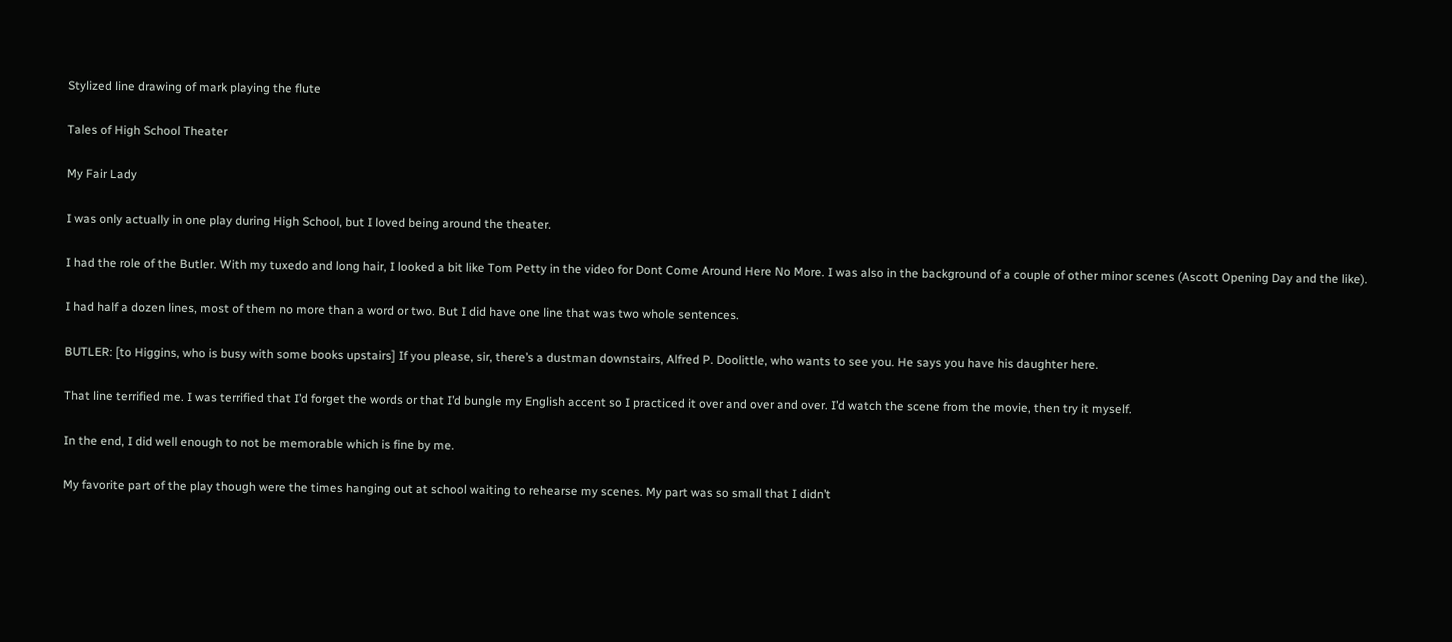Stylized line drawing of mark playing the flute

Tales of High School Theater

My Fair Lady

I was only actually in one play during High School, but I loved being around the theater.

I had the role of the Butler. With my tuxedo and long hair, I looked a bit like Tom Petty in the video for Dont Come Around Here No More. I was also in the background of a couple of other minor scenes (Ascott Opening Day and the like).

I had half a dozen lines, most of them no more than a word or two. But I did have one line that was two whole sentences.

BUTLER: [to Higgins, who is busy with some books upstairs] If you please, sir, there’s a dustman downstairs, Alfred P. Doolittle, who wants to see you. He says you have his daughter here.

That line terrified me. I was terrified that I’d forget the words or that I’d bungle my English accent so I practiced it over and over and over. I’d watch the scene from the movie, then try it myself.

In the end, I did well enough to not be memorable which is fine by me.

My favorite part of the play though were the times hanging out at school waiting to rehearse my scenes. My part was so small that I didn’t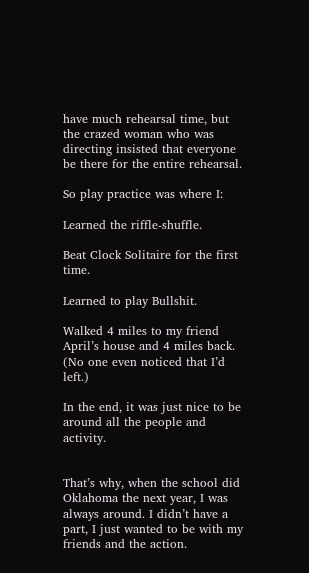have much rehearsal time, but the crazed woman who was directing insisted that everyone be there for the entire rehearsal.

So play practice was where I:

Learned the riffle-shuffle.

Beat Clock Solitaire for the first time.

Learned to play Bullshit.

Walked 4 miles to my friend April’s house and 4 miles back. (No one even noticed that I’d left.)

In the end, it was just nice to be around all the people and activity.


That’s why, when the school did Oklahoma the next year, I was always around. I didn’t have a part, I just wanted to be with my friends and the action.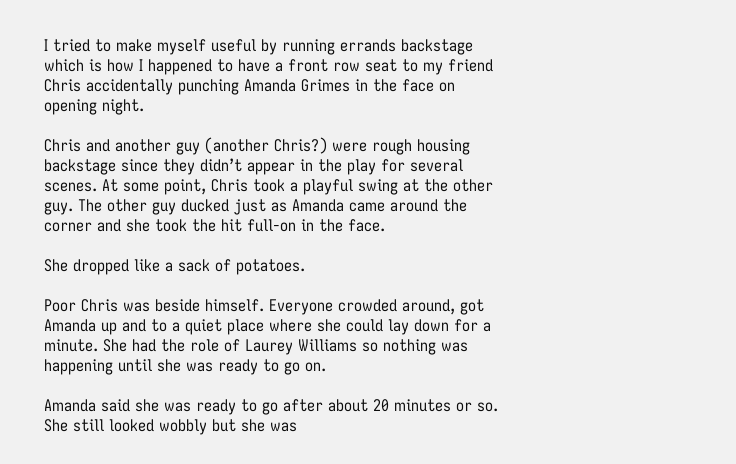I tried to make myself useful by running errands backstage which is how I happened to have a front row seat to my friend Chris accidentally punching Amanda Grimes in the face on opening night.

Chris and another guy (another Chris?) were rough housing backstage since they didn’t appear in the play for several scenes. At some point, Chris took a playful swing at the other guy. The other guy ducked just as Amanda came around the corner and she took the hit full-on in the face.

She dropped like a sack of potatoes.

Poor Chris was beside himself. Everyone crowded around, got Amanda up and to a quiet place where she could lay down for a minute. She had the role of Laurey Williams so nothing was happening until she was ready to go on.

Amanda said she was ready to go after about 20 minutes or so. She still looked wobbly but she was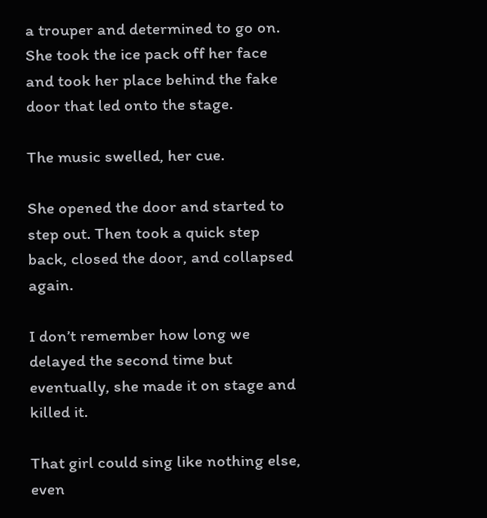a trouper and determined to go on. She took the ice pack off her face and took her place behind the fake door that led onto the stage.

The music swelled, her cue.

She opened the door and started to step out. Then took a quick step back, closed the door, and collapsed again.

I don’t remember how long we delayed the second time but eventually, she made it on stage and killed it.

That girl could sing like nothing else, even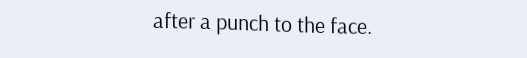after a punch to the face.